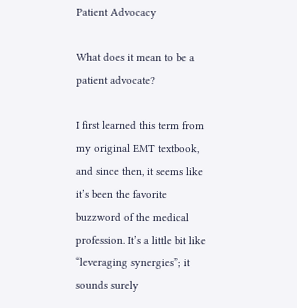Patient Advocacy

What does it mean to be a patient advocate?

I first learned this term from my original EMT textbook, and since then, it seems like it’s been the favorite buzzword of the medical profession. It’s a little bit like “leveraging synergies”; it sounds surely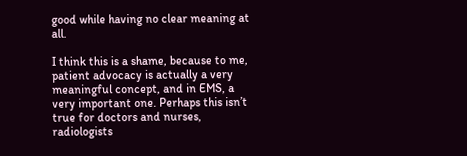good while having no clear meaning at all.

I think this is a shame, because to me, patient advocacy is actually a very meaningful concept, and in EMS, a very important one. Perhaps this isn’t true for doctors and nurses, radiologists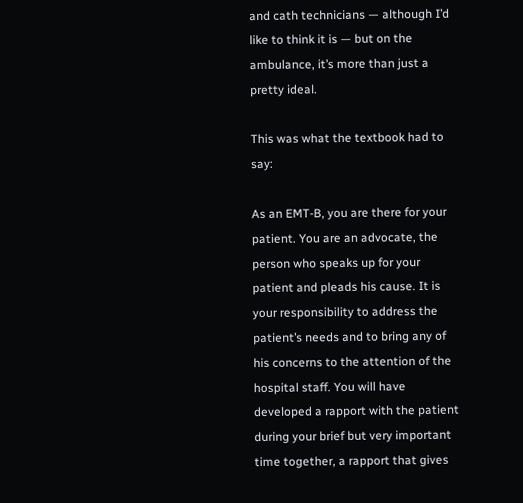and cath technicians — although I’d like to think it is — but on the ambulance, it’s more than just a pretty ideal.

This was what the textbook had to say:

As an EMT-B, you are there for your patient. You are an advocate, the person who speaks up for your patient and pleads his cause. It is your responsibility to address the patient’s needs and to bring any of his concerns to the attention of the hospital staff. You will have developed a rapport with the patient during your brief but very important time together, a rapport that gives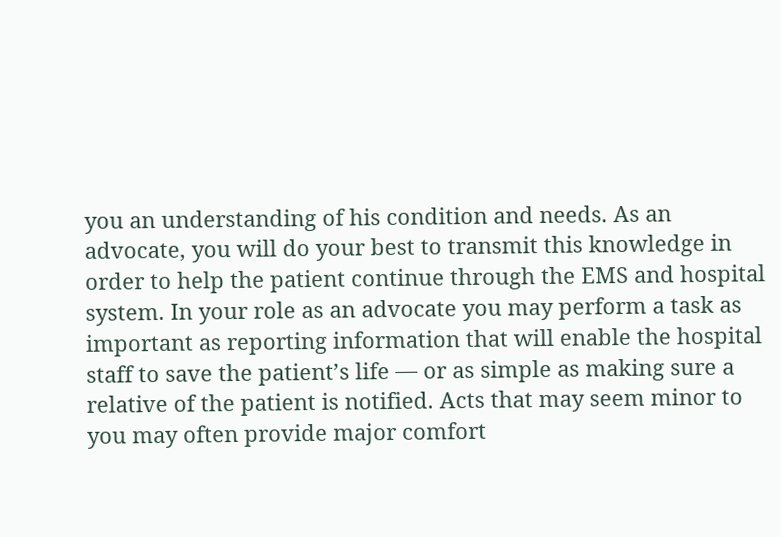you an understanding of his condition and needs. As an advocate, you will do your best to transmit this knowledge in order to help the patient continue through the EMS and hospital system. In your role as an advocate you may perform a task as important as reporting information that will enable the hospital staff to save the patient’s life — or as simple as making sure a relative of the patient is notified. Acts that may seem minor to you may often provide major comfort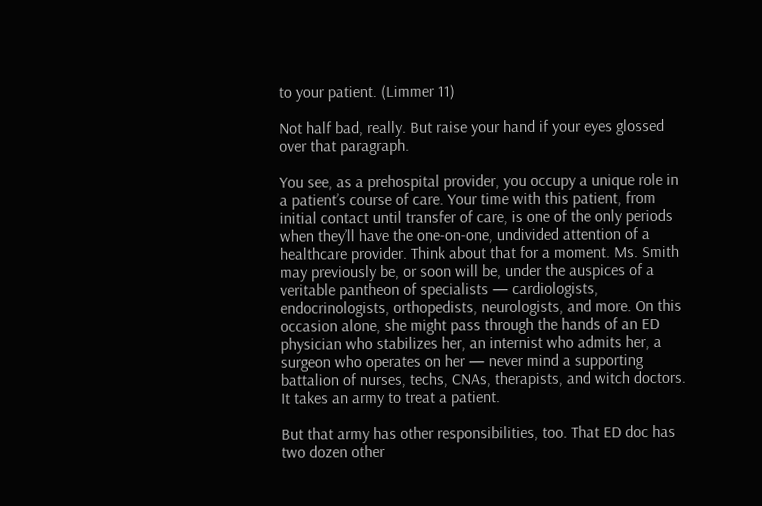to your patient. (Limmer 11)

Not half bad, really. But raise your hand if your eyes glossed over that paragraph.

You see, as a prehospital provider, you occupy a unique role in a patient’s course of care. Your time with this patient, from initial contact until transfer of care, is one of the only periods when they’ll have the one-on-one, undivided attention of a healthcare provider. Think about that for a moment. Ms. Smith may previously be, or soon will be, under the auspices of a veritable pantheon of specialists — cardiologists, endocrinologists, orthopedists, neurologists, and more. On this occasion alone, she might pass through the hands of an ED physician who stabilizes her, an internist who admits her, a surgeon who operates on her — never mind a supporting battalion of nurses, techs, CNAs, therapists, and witch doctors. It takes an army to treat a patient.

But that army has other responsibilities, too. That ED doc has two dozen other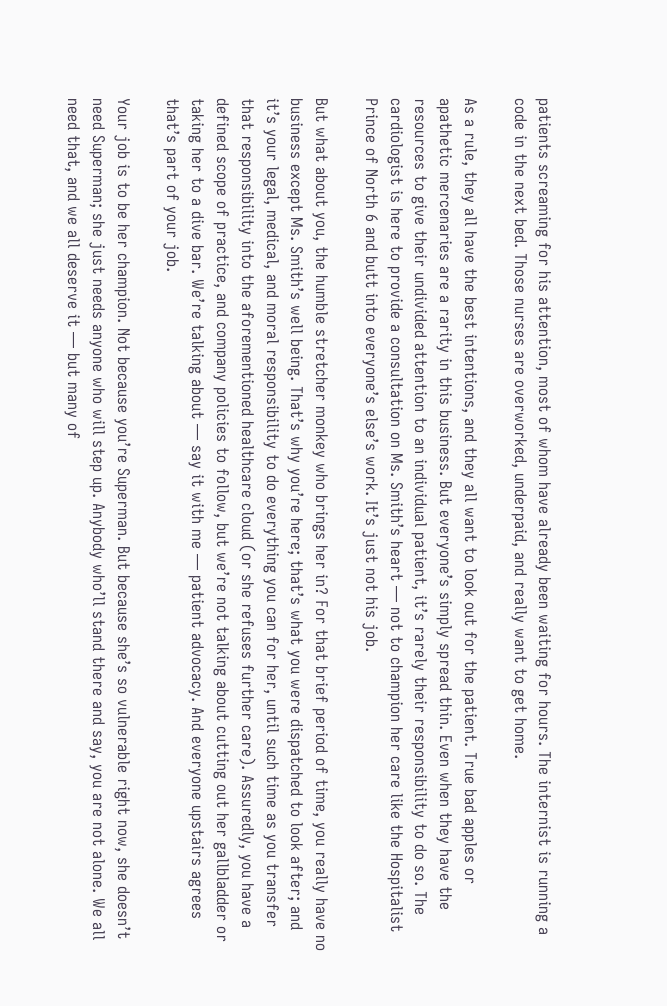patients screaming for his attention, most of whom have already been waiting for hours. The internist is running a code in the next bed. Those nurses are overworked, underpaid, and really want to get home.

As a rule, they all have the best intentions, and they all want to look out for the patient. True bad apples or apathetic mercenaries are a rarity in this business. But everyone’s simply spread thin. Even when they have the resources to give their undivided attention to an individual patient, it’s rarely their responsibility to do so. The cardiologist is here to provide a consultation on Ms. Smith’s heart — not to champion her care like the Hospitalist Prince of North 6 and butt into everyone’s else’s work. It’s just not his job.

But what about you, the humble stretcher monkey who brings her in? For that brief period of time, you really have no business except Ms. Smith’s well being. That’s why you’re here; that’s what you were dispatched to look after; and it’s your legal, medical, and moral responsibility to do everything you can for her, until such time as you transfer that responsibility into the aforementioned healthcare cloud (or she refuses further care). Assuredly, you have a defined scope of practice, and company policies to follow, but we’re not talking about cutting out her gallbladder or taking her to a dive bar. We’re talking about — say it with me — patient advocacy. And everyone upstairs agrees that’s part of your job.

Your job is to be her champion. Not because you’re Superman. But because she’s so vulnerable right now, she doesn’t need Superman; she just needs anyone who will step up. Anybody who’ll stand there and say, you are not alone. We all need that, and we all deserve it — but many of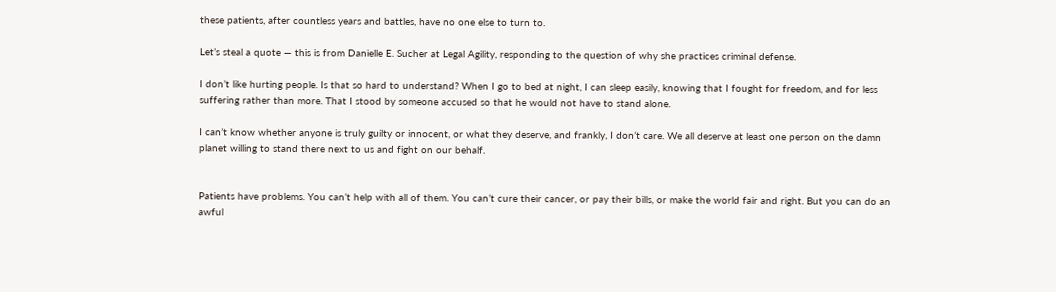these patients, after countless years and battles, have no one else to turn to.

Let’s steal a quote — this is from Danielle E. Sucher at Legal Agility, responding to the question of why she practices criminal defense.

I don’t like hurting people. Is that so hard to understand? When I go to bed at night, I can sleep easily, knowing that I fought for freedom, and for less suffering rather than more. That I stood by someone accused so that he would not have to stand alone.

I can’t know whether anyone is truly guilty or innocent, or what they deserve, and frankly, I don’t care. We all deserve at least one person on the damn planet willing to stand there next to us and fight on our behalf.


Patients have problems. You can’t help with all of them. You can’t cure their cancer, or pay their bills, or make the world fair and right. But you can do an awful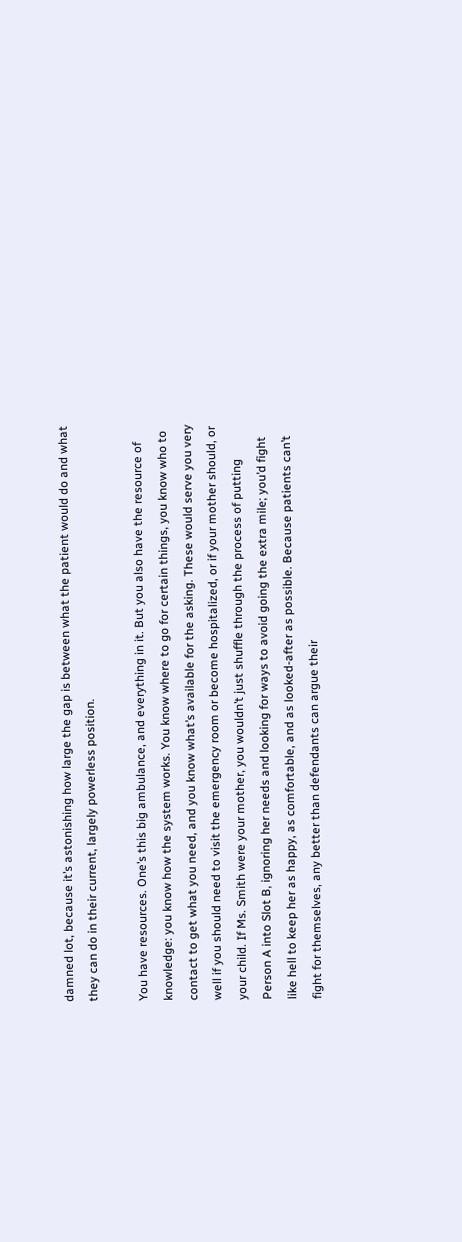damned lot, because it’s astonishing how large the gap is between what the patient would do and what they can do in their current, largely powerless position.

You have resources. One’s this big ambulance, and everything in it. But you also have the resource of knowledge: you know how the system works. You know where to go for certain things, you know who to contact to get what you need, and you know what’s available for the asking. These would serve you very well if you should need to visit the emergency room or become hospitalized, or if your mother should, or your child. If Ms. Smith were your mother, you wouldn’t just shuffle through the process of putting Person A into Slot B, ignoring her needs and looking for ways to avoid going the extra mile; you’d fight like hell to keep her as happy, as comfortable, and as looked-after as possible. Because patients can’t fight for themselves, any better than defendants can argue their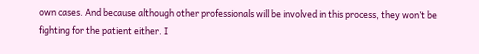own cases. And because although other professionals will be involved in this process, they won’t be fighting for the patient either. I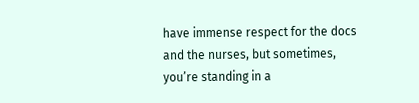have immense respect for the docs and the nurses, but sometimes, you’re standing in a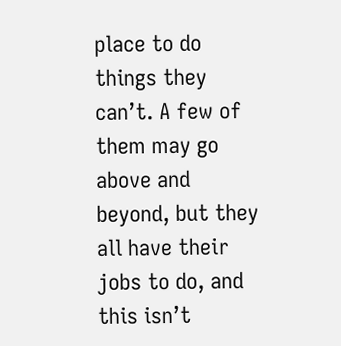place to do things they can’t. A few of them may go above and beyond, but they all have their jobs to do, and this isn’t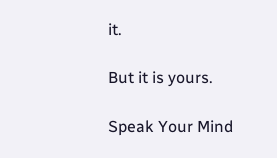it.

But it is yours.

Speak Your Mind